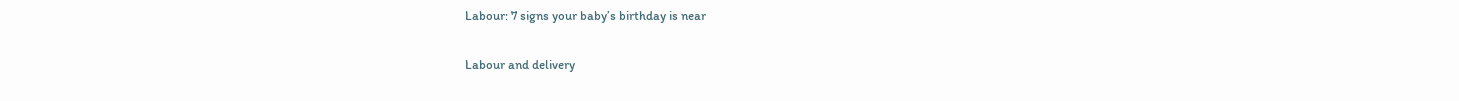Labour: 7 signs your baby’s birthday is near

Labour and delivery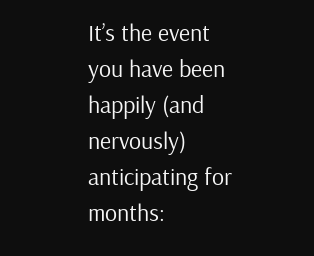It’s the event you have been happily (and nervously) anticipating for months: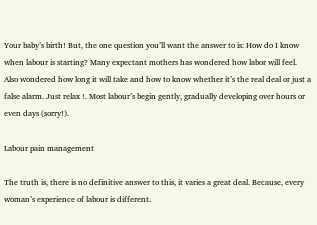Your baby’s birth! But, the one question you’ll want the answer to is: How do I know when labour is starting? Many expectant mothers has wondered how labor will feel. Also wondered how long it will take and how to know whether it’s the real deal or just a false alarm. Just relax !. Most labour’s begin gently, gradually developing over hours or even days (sorry!).

Labour pain management

The truth is, there is no definitive answer to this, it varies a great deal. Because, every woman’s experience of labour is different.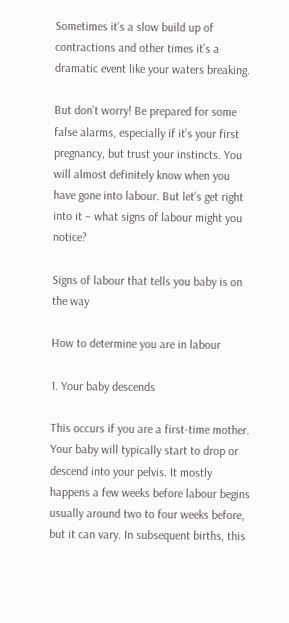Sometimes it’s a slow build up of contractions and other times it’s a dramatic event like your waters breaking.

But don’t worry! Be prepared for some false alarms, especially if it’s your first pregnancy, but trust your instincts. You will almost definitely know when you have gone into labour. But let’s get right into it – what signs of labour might you notice?

Signs of labour that tells you baby is on the way

How to determine you are in labour

1. Your baby descends

This occurs if you are a first-time mother. Your baby will typically start to drop or descend into your pelvis. It mostly happens a few weeks before labour begins usually around two to four weeks before, but it can vary. In subsequent births, this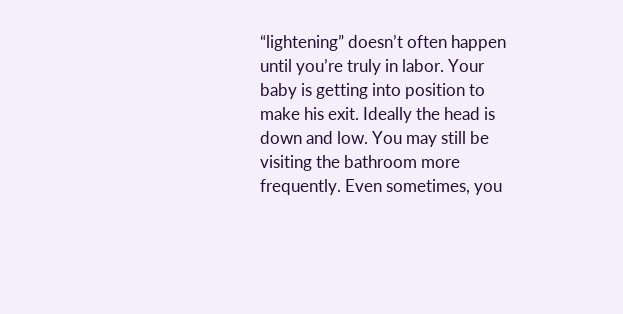“lightening” doesn’t often happen until you’re truly in labor. Your baby is getting into position to make his exit. Ideally the head is down and low. You may still be visiting the bathroom more frequently. Even sometimes, you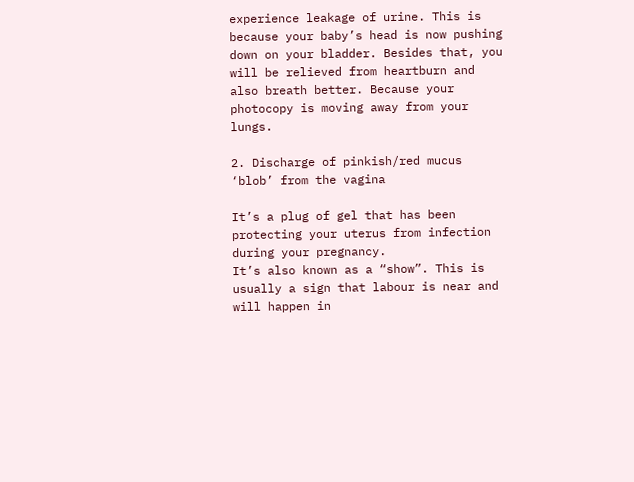experience leakage of urine. This is because your baby’s head is now pushing down on your bladder. Besides that, you will be relieved from heartburn and also breath better. Because your photocopy is moving away from your lungs.

2. Discharge of pinkish/red mucus ‘blob’ from the vagina

It’s a plug of gel that has been protecting your uterus from infection during your pregnancy.
It’s also known as a “show”. This is usually a sign that labour is near and will happen in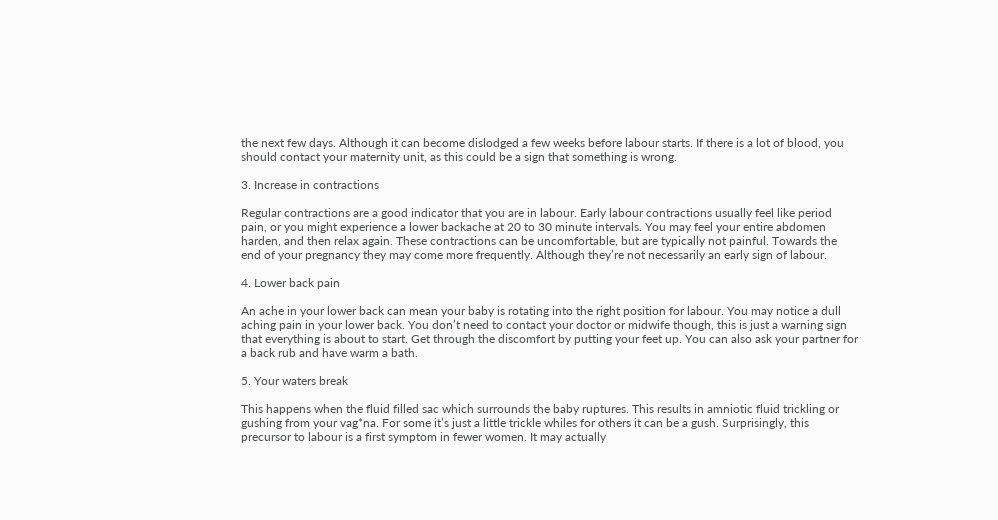the next few days. Although it can become dislodged a few weeks before labour starts. If there is a lot of blood, you should contact your maternity unit, as this could be a sign that something is wrong.

3. Increase in contractions

Regular contractions are a good indicator that you are in labour. Early labour contractions usually feel like period pain, or you might experience a lower backache at 20 to 30 minute intervals. You may feel your entire abdomen harden, and then relax again. These contractions can be uncomfortable, but are typically not painful. Towards the end of your pregnancy they may come more frequently. Although they’re not necessarily an early sign of labour.

4. Lower back pain

An ache in your lower back can mean your baby is rotating into the right position for labour. You may notice a dull aching pain in your lower back. You don’t need to contact your doctor or midwife though, this is just a warning sign that everything is about to start. Get through the discomfort by putting your feet up. You can also ask your partner for a back rub and have warm a bath.

5. Your waters break

This happens when the fluid filled sac which surrounds the baby ruptures. This results in amniotic fluid trickling or gushing from your vag*na. For some it’s just a little trickle whiles for others it can be a gush. Surprisingly, this precursor to labour is a first symptom in fewer women. It may actually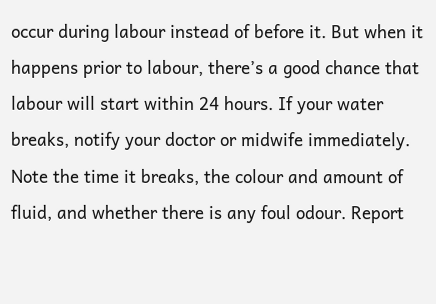occur during labour instead of before it. But when it happens prior to labour, there’s a good chance that labour will start within 24 hours. If your water breaks, notify your doctor or midwife immediately. Note the time it breaks, the colour and amount of fluid, and whether there is any foul odour. Report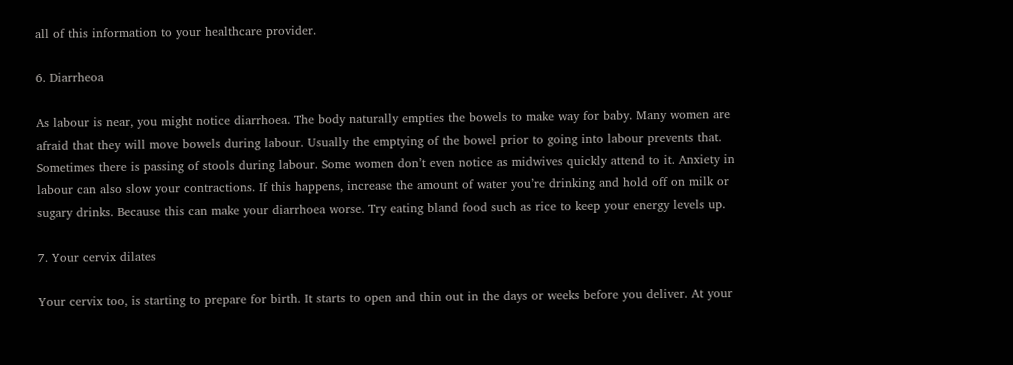all of this information to your healthcare provider.

6. Diarrheoa

As labour is near, you might notice diarrhoea. The body naturally empties the bowels to make way for baby. Many women are afraid that they will move bowels during labour. Usually the emptying of the bowel prior to going into labour prevents that. Sometimes there is passing of stools during labour. Some women don’t even notice as midwives quickly attend to it. Anxiety in labour can also slow your contractions. If this happens, increase the amount of water you’re drinking and hold off on milk or sugary drinks. Because this can make your diarrhoea worse. Try eating bland food such as rice to keep your energy levels up.

7. Your cervix dilates

Your cervix too, is starting to prepare for birth. It starts to open and thin out in the days or weeks before you deliver. At your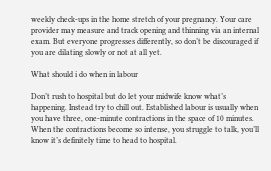weekly check-ups in the home stretch of your pregnancy. Your care provider may measure and track opening and thinning via an internal exam. But everyone progresses differently, so don’t be discouraged if you are dilating slowly or not at all yet.

What should i do when in labour

Don’t rush to hospital but do let your midwife know what’s happening. Instead try to chill out. Established labour is usually when you have three, one-minute contractions in the space of 10 minutes. When the contractions become so intense, you struggle to talk, you’ll know it’s definitely time to head to hospital.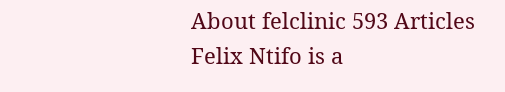About felclinic 593 Articles
Felix Ntifo is a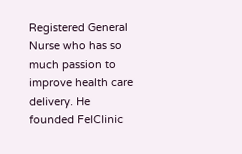Registered General Nurse who has so much passion to improve health care delivery. He founded FelClinic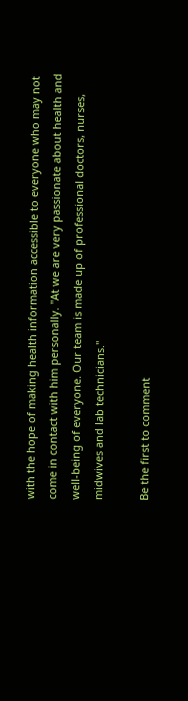with the hope of making health information accessible to everyone who may not come in contact with him personally. "At we are very passionate about health and well-being of everyone. Our team is made up of professional doctors, nurses, midwives and lab technicians."

Be the first to comment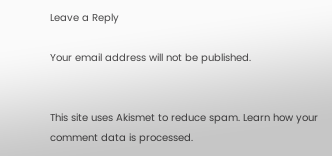Leave a Reply

Your email address will not be published.


This site uses Akismet to reduce spam. Learn how your comment data is processed.